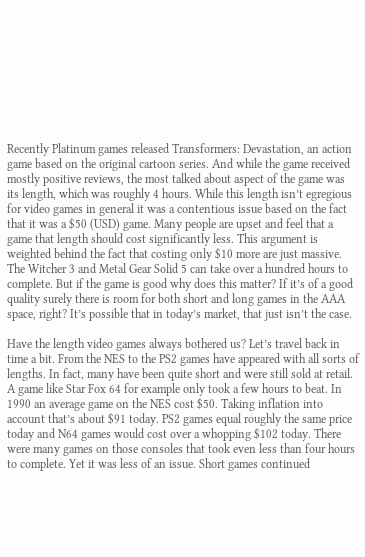Recently Platinum games released Transformers: Devastation, an action game based on the original cartoon series. And while the game received mostly positive reviews, the most talked about aspect of the game was its length, which was roughly 4 hours. While this length isn’t egregious for video games in general it was a contentious issue based on the fact that it was a $50 (USD) game. Many people are upset and feel that a game that length should cost significantly less. This argument is weighted behind the fact that costing only $10 more are just massive. The Witcher 3 and Metal Gear Solid 5 can take over a hundred hours to complete. But if the game is good why does this matter? If it’s of a good quality surely there is room for both short and long games in the AAA space, right? It’s possible that in today’s market, that just isn’t the case.

Have the length video games always bothered us? Let’s travel back in time a bit. From the NES to the PS2 games have appeared with all sorts of lengths. In fact, many have been quite short and were still sold at retail. A game like Star Fox 64 for example only took a few hours to beat. In 1990 an average game on the NES cost $50. Taking inflation into account that’s about $91 today. PS2 games equal roughly the same price today and N64 games would cost over a whopping $102 today. There were many games on those consoles that took even less than four hours to complete. Yet it was less of an issue. Short games continued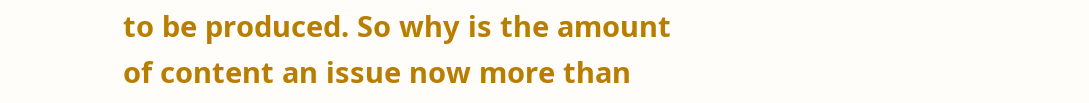to be produced. So why is the amount of content an issue now more than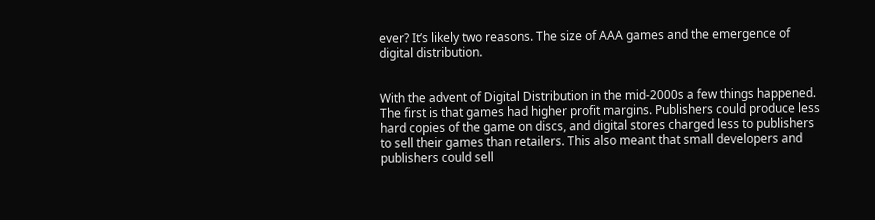ever? It’s likely two reasons. The size of AAA games and the emergence of digital distribution.


With the advent of Digital Distribution in the mid-2000s a few things happened. The first is that games had higher profit margins. Publishers could produce less hard copies of the game on discs, and digital stores charged less to publishers to sell their games than retailers. This also meant that small developers and publishers could sell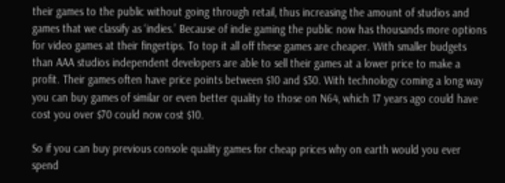their games to the public without going through retail, thus increasing the amount of studios and games that we classify as ‘indies.’ Because of indie gaming the public now has thousands more options for video games at their fingertips. To top it all off these games are cheaper. With smaller budgets than AAA studios independent developers are able to sell their games at a lower price to make a profit. Their games often have price points between $10 and $30. With technology coming a long way you can buy games of similar or even better quality to those on N64, which 17 years ago could have cost you over $70 could now cost $10.

So if you can buy previous console quality games for cheap prices why on earth would you ever spend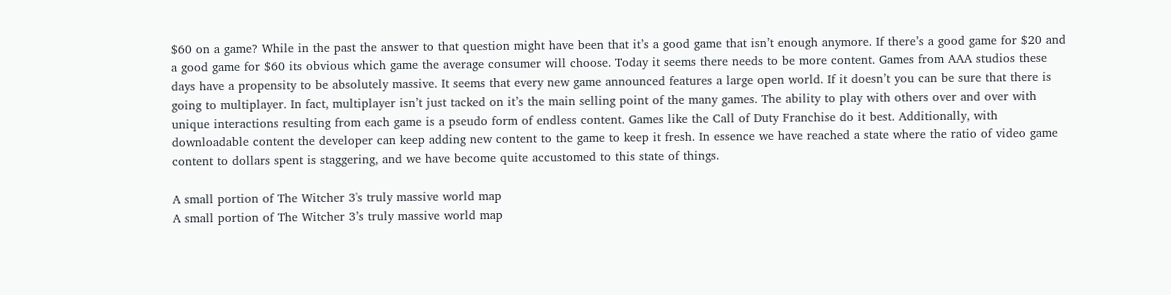$60 on a game? While in the past the answer to that question might have been that it’s a good game that isn’t enough anymore. If there’s a good game for $20 and a good game for $60 its obvious which game the average consumer will choose. Today it seems there needs to be more content. Games from AAA studios these days have a propensity to be absolutely massive. It seems that every new game announced features a large open world. If it doesn’t you can be sure that there is going to multiplayer. In fact, multiplayer isn’t just tacked on it’s the main selling point of the many games. The ability to play with others over and over with unique interactions resulting from each game is a pseudo form of endless content. Games like the Call of Duty Franchise do it best. Additionally, with downloadable content the developer can keep adding new content to the game to keep it fresh. In essence we have reached a state where the ratio of video game content to dollars spent is staggering, and we have become quite accustomed to this state of things.

A small portion of The Witcher 3's truly massive world map
A small portion of The Witcher 3’s truly massive world map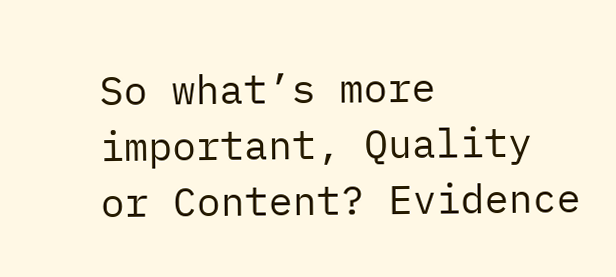So what’s more important, Quality or Content? Evidence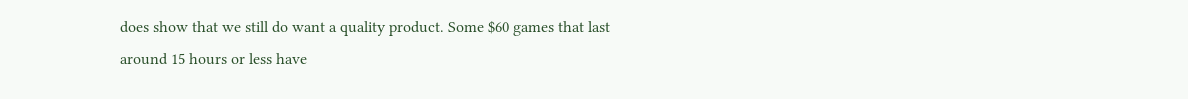does show that we still do want a quality product. Some $60 games that last around 15 hours or less have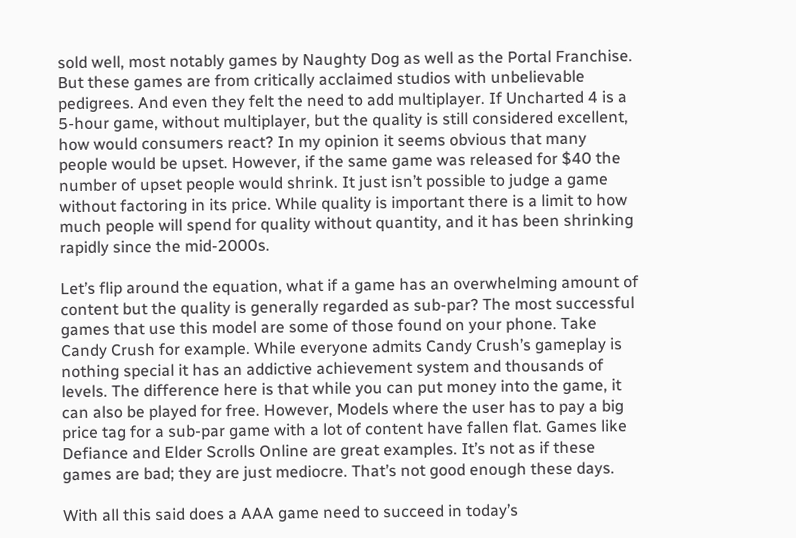sold well, most notably games by Naughty Dog as well as the Portal Franchise. But these games are from critically acclaimed studios with unbelievable pedigrees. And even they felt the need to add multiplayer. If Uncharted 4 is a 5-hour game, without multiplayer, but the quality is still considered excellent, how would consumers react? In my opinion it seems obvious that many people would be upset. However, if the same game was released for $40 the number of upset people would shrink. It just isn’t possible to judge a game without factoring in its price. While quality is important there is a limit to how much people will spend for quality without quantity, and it has been shrinking rapidly since the mid-2000s.

Let’s flip around the equation, what if a game has an overwhelming amount of content but the quality is generally regarded as sub-par? The most successful games that use this model are some of those found on your phone. Take Candy Crush for example. While everyone admits Candy Crush’s gameplay is nothing special it has an addictive achievement system and thousands of levels. The difference here is that while you can put money into the game, it can also be played for free. However, Models where the user has to pay a big price tag for a sub-par game with a lot of content have fallen flat. Games like Defiance and Elder Scrolls Online are great examples. It’s not as if these games are bad; they are just mediocre. That’s not good enough these days.

With all this said does a AAA game need to succeed in today’s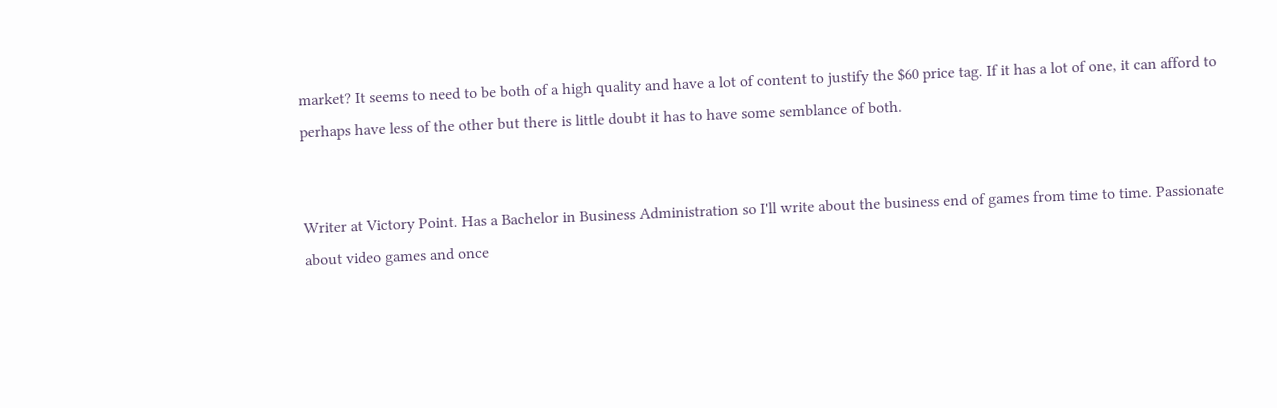market? It seems to need to be both of a high quality and have a lot of content to justify the $60 price tag. If it has a lot of one, it can afford to perhaps have less of the other but there is little doubt it has to have some semblance of both.


Writer at Victory Point. Has a Bachelor in Business Administration so I'll write about the business end of games from time to time. Passionate about video games and once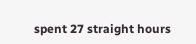spent 27 straight hours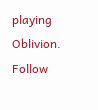playing Oblivion. Follow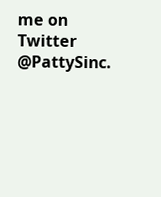me on Twitter @PattySinc.